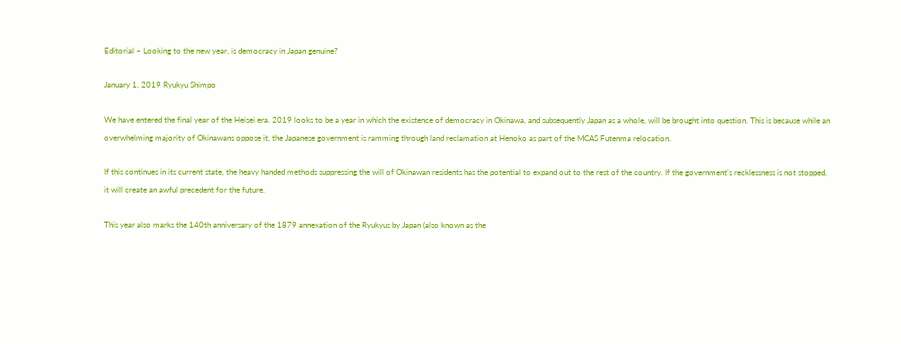Editorial – Looking to the new year, is democracy in Japan genuine?

January 1, 2019 Ryukyu Shimpo

We have entered the final year of the Heisei era. 2019 looks to be a year in which the existence of democracy in Okinawa, and subsequently Japan as a whole, will be brought into question. This is because while an overwhelming majority of Okinawans oppose it, the Japanese government is ramming through land reclamation at Henoko as part of the MCAS Futenma relocation.

If this continues in its current state, the heavy handed methods suppressing the will of Okinawan residents has the potential to expand out to the rest of the country. If the government’s recklessness is not stopped, it will create an awful precedent for the future.

This year also marks the 140th anniversary of the 1879 annexation of the Ryukyus by Japan (also known as the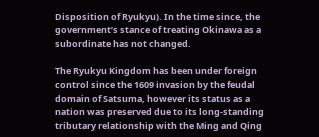Disposition of Ryukyu). In the time since, the government’s stance of treating Okinawa as a subordinate has not changed.

The Ryukyu Kingdom has been under foreign control since the 1609 invasion by the feudal domain of Satsuma, however its status as a nation was preserved due to its long-standing tributary relationship with the Ming and Qing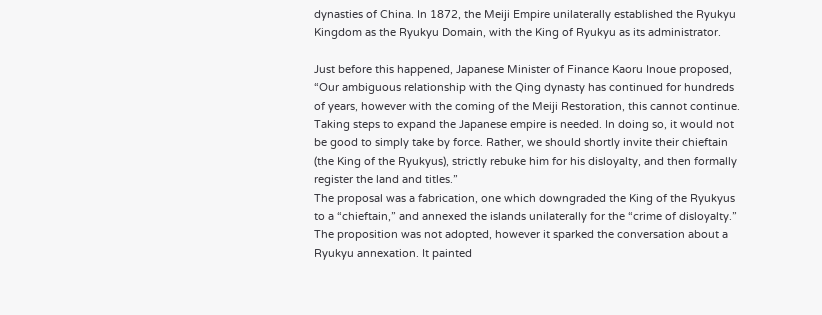dynasties of China. In 1872, the Meiji Empire unilaterally established the Ryukyu Kingdom as the Ryukyu Domain, with the King of Ryukyu as its administrator.

Just before this happened, Japanese Minister of Finance Kaoru Inoue proposed, “Our ambiguous relationship with the Qing dynasty has continued for hundreds of years, however with the coming of the Meiji Restoration, this cannot continue. Taking steps to expand the Japanese empire is needed. In doing so, it would not be good to simply take by force. Rather, we should shortly invite their chieftain (the King of the Ryukyus), strictly rebuke him for his disloyalty, and then formally register the land and titles.”
The proposal was a fabrication, one which downgraded the King of the Ryukyus to a “chieftain,” and annexed the islands unilaterally for the “crime of disloyalty.” The proposition was not adopted, however it sparked the conversation about a Ryukyu annexation. It painted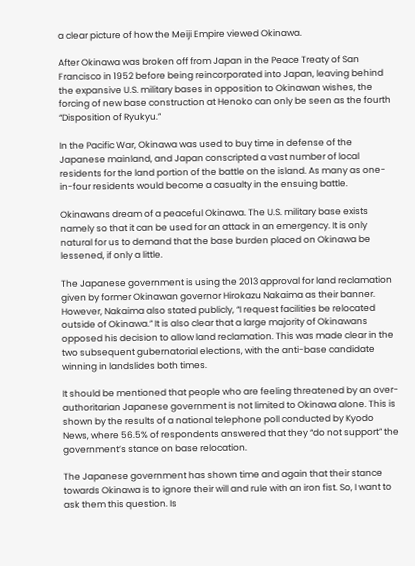a clear picture of how the Meiji Empire viewed Okinawa.

After Okinawa was broken off from Japan in the Peace Treaty of San Francisco in 1952 before being reincorporated into Japan, leaving behind the expansive U.S. military bases in opposition to Okinawan wishes, the forcing of new base construction at Henoko can only be seen as the fourth “Disposition of Ryukyu.”

In the Pacific War, Okinawa was used to buy time in defense of the Japanese mainland, and Japan conscripted a vast number of local residents for the land portion of the battle on the island. As many as one-in-four residents would become a casualty in the ensuing battle.

Okinawans dream of a peaceful Okinawa. The U.S. military base exists namely so that it can be used for an attack in an emergency. It is only natural for us to demand that the base burden placed on Okinawa be lessened, if only a little.

The Japanese government is using the 2013 approval for land reclamation given by former Okinawan governor Hirokazu Nakaima as their banner. However, Nakaima also stated publicly, “I request facilities be relocated outside of Okinawa.” It is also clear that a large majority of Okinawans opposed his decision to allow land reclamation. This was made clear in the two subsequent gubernatorial elections, with the anti-base candidate winning in landslides both times.

It should be mentioned that people who are feeling threatened by an over-authoritarian Japanese government is not limited to Okinawa alone. This is shown by the results of a national telephone poll conducted by Kyodo News, where 56.5% of respondents answered that they “do not support” the government’s stance on base relocation.

The Japanese government has shown time and again that their stance towards Okinawa is to ignore their will and rule with an iron fist. So, I want to ask them this question. Is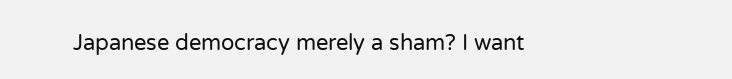Japanese democracy merely a sham? I want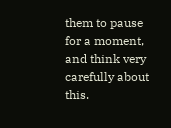them to pause for a moment, and think very carefully about this.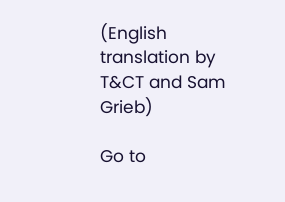(English translation by T&CT and Sam Grieb)

Go to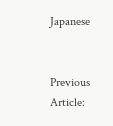Japanese


Previous Article: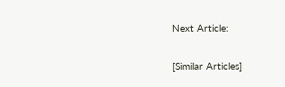Next Article:

[Similar Articles]